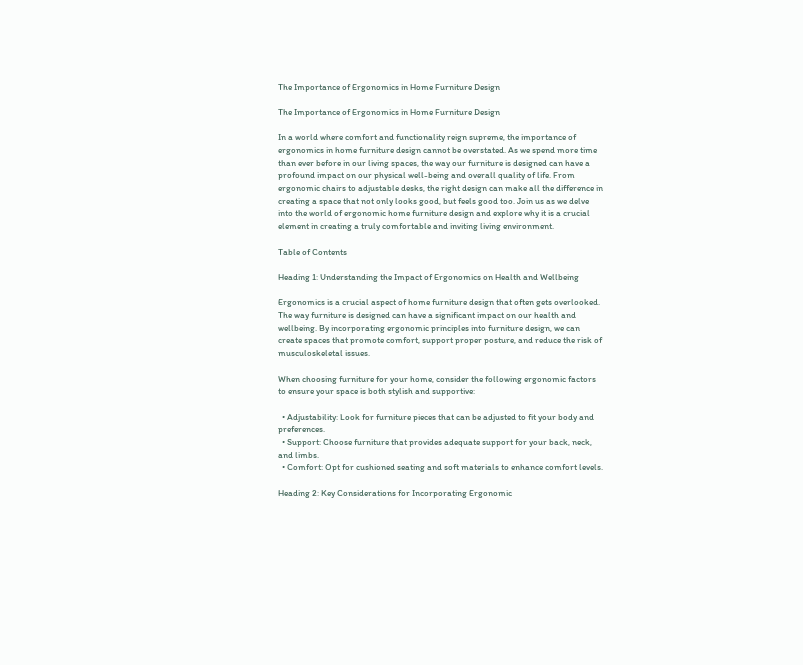The Importance of Ergonomics in Home Furniture Design

The Importance of Ergonomics in Home Furniture Design

In a world where comfort and functionality reign supreme, the importance of ergonomics in home furniture design cannot be overstated. As we spend more time than ever before in our living spaces, the way our furniture is designed can have a profound impact on our physical well-being and overall quality of life. From ergonomic chairs to adjustable desks, the right design can make all the difference in creating a space that not only looks good, but feels good too. Join us as we delve into the world of ergonomic home furniture design and explore why it is a crucial element in creating a truly comfortable and inviting living environment.

Table of Contents

Heading 1: Understanding the Impact of Ergonomics on Health and Wellbeing

Ergonomics is a crucial aspect of home furniture design that often gets overlooked. The way furniture is designed can have a significant impact on our health and wellbeing. By incorporating ergonomic principles into furniture design, we can create spaces that promote comfort, support proper posture, and reduce the risk of musculoskeletal issues.

When choosing furniture for your home, consider the following ergonomic factors to ensure your space is both stylish and supportive:

  • Adjustability: Look for furniture pieces that can be adjusted to fit your body and preferences.
  • Support: Choose furniture that provides adequate support for your back, neck, and limbs.
  • Comfort: Opt for cushioned seating and soft materials to enhance comfort levels.

Heading 2: Key Considerations for Incorporating Ergonomic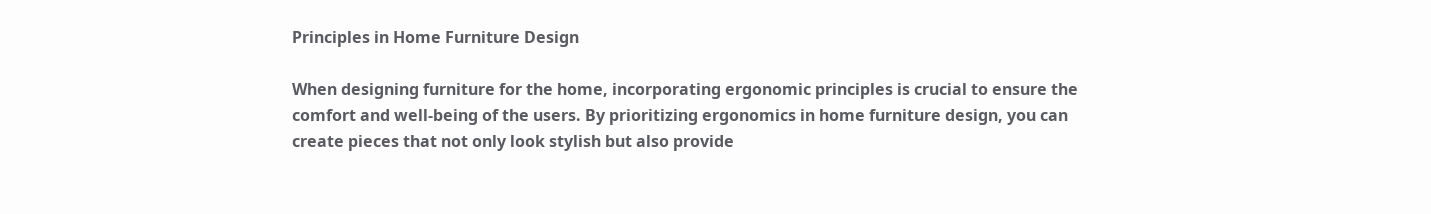Principles in Home Furniture Design

When designing furniture for the home, incorporating ergonomic principles is crucial to ensure the comfort and well-being of the users. By prioritizing ergonomics in home furniture design, you can create pieces that not only look stylish but also provide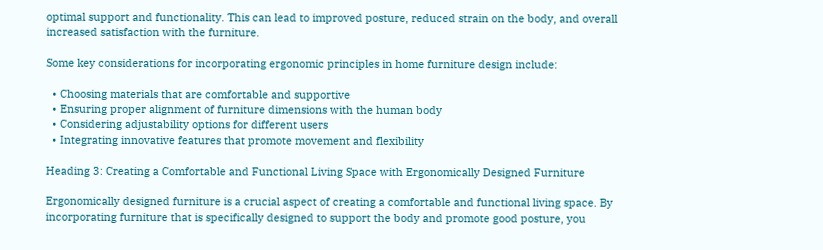optimal support and functionality. This can lead to improved posture, reduced strain on the body, and overall increased satisfaction with the furniture.

Some key considerations for incorporating ergonomic principles in home furniture design include:

  • Choosing materials that are comfortable and supportive
  • Ensuring proper alignment of furniture dimensions with the human body
  • Considering adjustability options for different users
  • Integrating innovative features that promote movement and flexibility

Heading 3: Creating a Comfortable and Functional Living Space with Ergonomically Designed Furniture

Ergonomically designed furniture is a crucial aspect of creating a comfortable and functional living space. By incorporating furniture that is specifically designed to support the body and promote good posture, you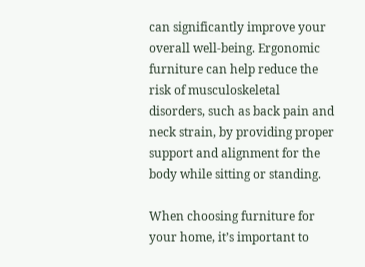can significantly improve your overall well-being. Ergonomic furniture can help reduce the risk of musculoskeletal disorders, such as back pain and neck strain, by providing proper support and alignment for the body while sitting or standing.

When choosing furniture for your home, it’s important to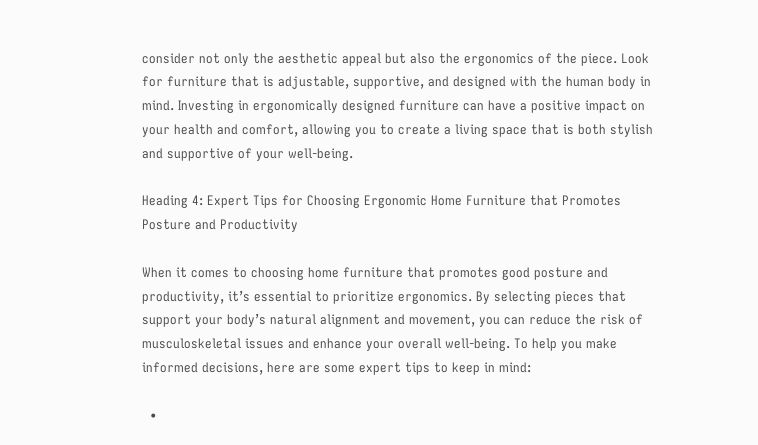consider not only the aesthetic appeal but also the ergonomics of the piece. Look for furniture that is adjustable, supportive, and designed with the human body in mind. Investing in ergonomically designed furniture can have a positive impact on your health and comfort, allowing you to create a living space that is both stylish and supportive of your well-being.

Heading 4: Expert Tips for Choosing Ergonomic Home Furniture that Promotes Posture and Productivity

When it comes to choosing home furniture that promotes good posture and productivity, it’s essential to prioritize ergonomics. By selecting pieces that support your body’s natural alignment and movement, you can reduce the risk of musculoskeletal issues and enhance your overall well-being. To help you make informed decisions, here are some expert tips to keep in mind:

  •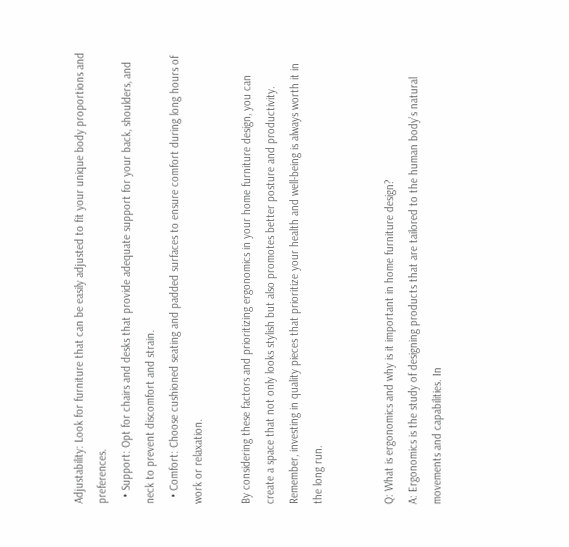Adjustability: Look for furniture that can be easily adjusted to fit your unique body proportions and preferences.
  • Support: Opt for chairs and desks that provide adequate support for your back, shoulders, and neck to prevent discomfort and strain.
  • Comfort: Choose cushioned seating and padded surfaces to ensure comfort during long hours of work or relaxation.

By considering these factors and prioritizing ergonomics in your home furniture design, you can create a space that not only looks stylish but also promotes better posture and productivity. Remember, investing in quality pieces that prioritize your health and well-being is always worth it in the long run.


Q: What is ergonomics and why is it important in home furniture design?
A: Ergonomics is the study of designing products that are tailored to the human body’s natural movements and capabilities. In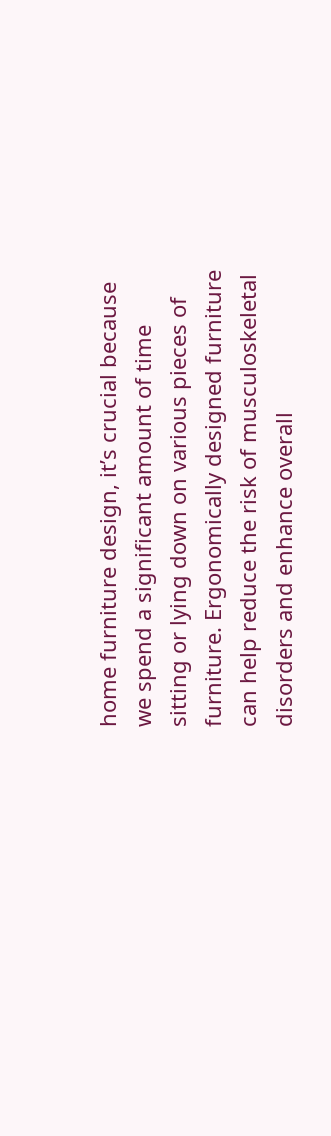home furniture design, it’s crucial because we spend a significant amount of time sitting or lying down on various pieces of furniture. Ergonomically designed furniture can help reduce the risk of musculoskeletal disorders and enhance overall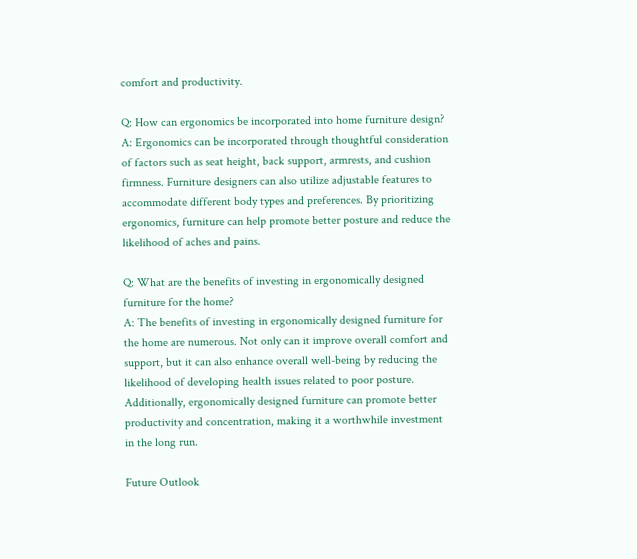comfort and productivity.

Q: How can ergonomics be incorporated into home furniture design?
A: Ergonomics can be incorporated through thoughtful consideration of factors such as seat height, back support, armrests, and cushion firmness. Furniture designers can also utilize adjustable features to accommodate different body types and preferences. By prioritizing ergonomics, furniture can help promote better posture and reduce the likelihood of aches and pains.

Q: What are the benefits of investing in ergonomically designed furniture for the home?
A: The benefits of investing in ergonomically designed furniture for the home are numerous. Not only can it improve overall comfort and support, but it can also enhance overall well-being by reducing the likelihood of developing health issues related to poor posture. Additionally, ergonomically designed furniture can promote better productivity and concentration, making it a worthwhile investment in the long run.

Future Outlook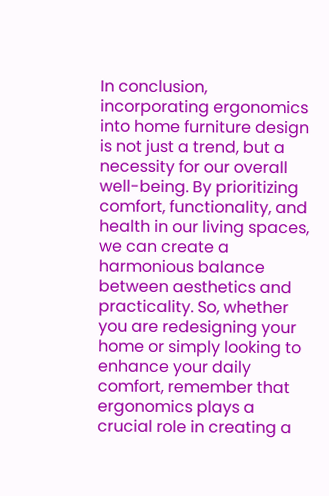In conclusion, incorporating ergonomics into home furniture design is not just a trend, but a necessity for our overall well-being. By prioritizing comfort, functionality, and health in our living spaces, we can create a harmonious balance between aesthetics and practicality. So, whether you are redesigning your home or simply looking to enhance your daily comfort, remember that ergonomics plays a crucial role in creating a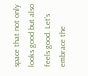space that not only looks good but also feels good. Let’s embrace the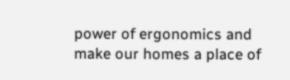power of ergonomics and make our homes a place of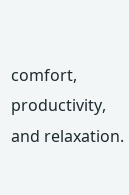comfort, productivity, and relaxation.